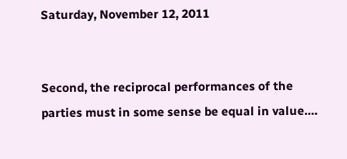Saturday, November 12, 2011


Second, the reciprocal performances of the parties must in some sense be equal in value….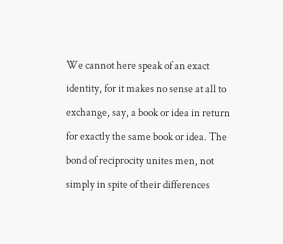We cannot here speak of an exact identity, for it makes no sense at all to exchange, say, a book or idea in return for exactly the same book or idea. The bond of reciprocity unites men, not simply in spite of their differences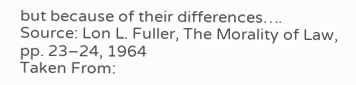but because of their differences….
Source: Lon L. Fuller, The Morality of Law, pp. 23–24, 1964
Taken From: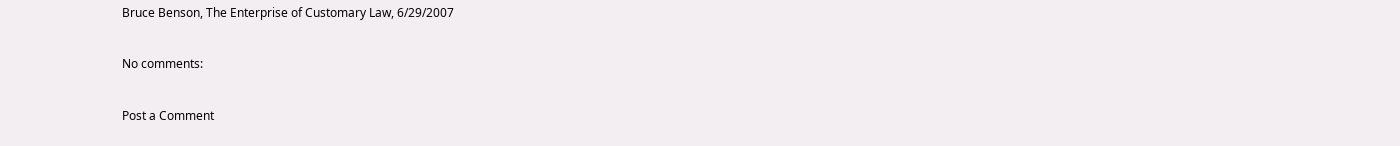Bruce Benson, The Enterprise of Customary Law, 6/29/2007

No comments:

Post a Comment